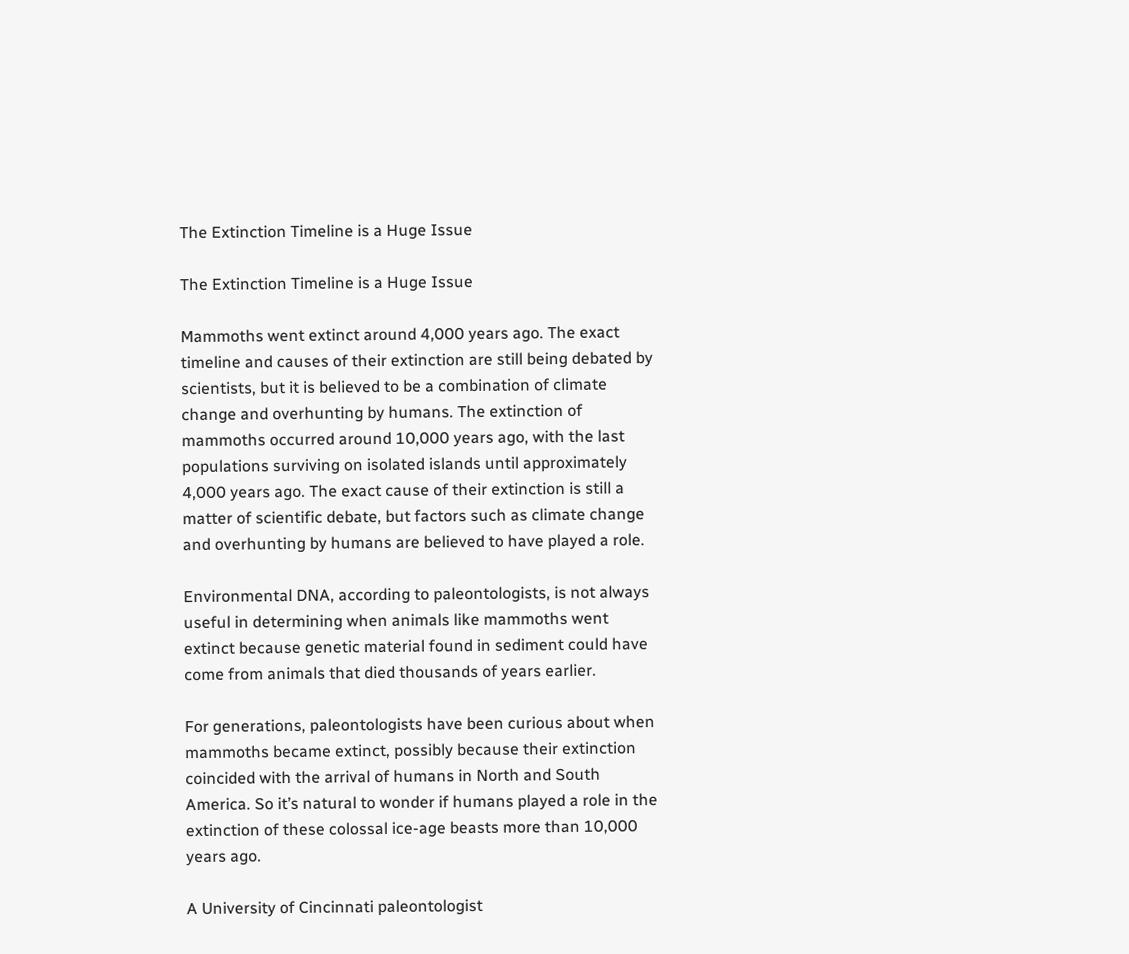The Extinction Timeline is a Huge Issue

The Extinction Timeline is a Huge Issue

Mammoths went extinct around 4,000 years ago. The exact timeline and causes of their extinction are still being debated by scientists, but it is believed to be a combination of climate change and overhunting by humans. The extinction of mammoths occurred around 10,000 years ago, with the last populations surviving on isolated islands until approximately 4,000 years ago. The exact cause of their extinction is still a matter of scientific debate, but factors such as climate change and overhunting by humans are believed to have played a role.

Environmental DNA, according to paleontologists, is not always useful in determining when animals like mammoths went extinct because genetic material found in sediment could have come from animals that died thousands of years earlier.

For generations, paleontologists have been curious about when mammoths became extinct, possibly because their extinction coincided with the arrival of humans in North and South America. So it’s natural to wonder if humans played a role in the extinction of these colossal ice-age beasts more than 10,000 years ago.

A University of Cincinnati paleontologist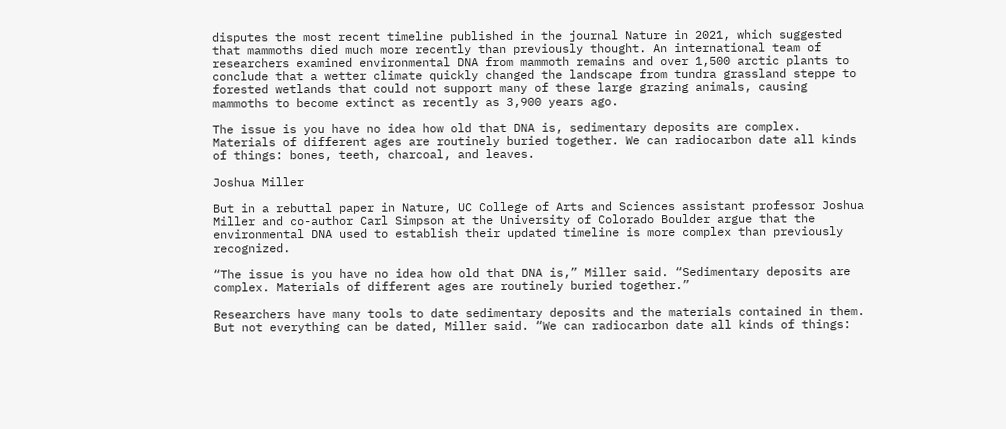disputes the most recent timeline published in the journal Nature in 2021, which suggested that mammoths died much more recently than previously thought. An international team of researchers examined environmental DNA from mammoth remains and over 1,500 arctic plants to conclude that a wetter climate quickly changed the landscape from tundra grassland steppe to forested wetlands that could not support many of these large grazing animals, causing mammoths to become extinct as recently as 3,900 years ago.

The issue is you have no idea how old that DNA is, sedimentary deposits are complex. Materials of different ages are routinely buried together. We can radiocarbon date all kinds of things: bones, teeth, charcoal, and leaves.

Joshua Miller

But in a rebuttal paper in Nature, UC College of Arts and Sciences assistant professor Joshua Miller and co-author Carl Simpson at the University of Colorado Boulder argue that the environmental DNA used to establish their updated timeline is more complex than previously recognized.

“The issue is you have no idea how old that DNA is,” Miller said. “Sedimentary deposits are complex. Materials of different ages are routinely buried together.”

Researchers have many tools to date sedimentary deposits and the materials contained in them. But not everything can be dated, Miller said. “We can radiocarbon date all kinds of things: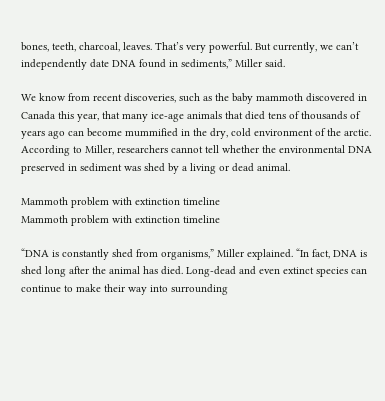bones, teeth, charcoal, leaves. That’s very powerful. But currently, we can’t independently date DNA found in sediments,” Miller said.

We know from recent discoveries, such as the baby mammoth discovered in Canada this year, that many ice-age animals that died tens of thousands of years ago can become mummified in the dry, cold environment of the arctic. According to Miller, researchers cannot tell whether the environmental DNA preserved in sediment was shed by a living or dead animal.

Mammoth problem with extinction timeline
Mammoth problem with extinction timeline

“DNA is constantly shed from organisms,” Miller explained. “In fact, DNA is shed long after the animal has died. Long-dead and even extinct species can continue to make their way into surrounding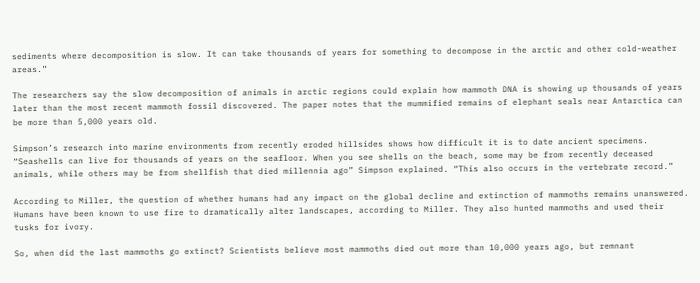sediments where decomposition is slow. It can take thousands of years for something to decompose in the arctic and other cold-weather areas.”

The researchers say the slow decomposition of animals in arctic regions could explain how mammoth DNA is showing up thousands of years later than the most recent mammoth fossil discovered. The paper notes that the mummified remains of elephant seals near Antarctica can be more than 5,000 years old.

Simpson’s research into marine environments from recently eroded hillsides shows how difficult it is to date ancient specimens. “Seashells can live for thousands of years on the seafloor. When you see shells on the beach, some may be from recently deceased animals, while others may be from shellfish that died millennia ago” Simpson explained. “This also occurs in the vertebrate record.”

According to Miller, the question of whether humans had any impact on the global decline and extinction of mammoths remains unanswered. Humans have been known to use fire to dramatically alter landscapes, according to Miller. They also hunted mammoths and used their tusks for ivory.

So, when did the last mammoths go extinct? Scientists believe most mammoths died out more than 10,000 years ago, but remnant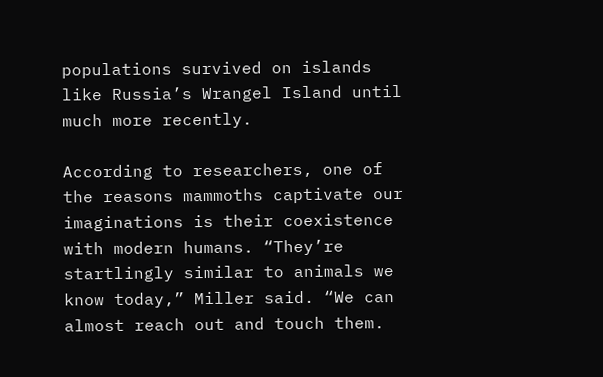populations survived on islands like Russia’s Wrangel Island until much more recently.

According to researchers, one of the reasons mammoths captivate our imaginations is their coexistence with modern humans. “They’re startlingly similar to animals we know today,” Miller said. “We can almost reach out and touch them.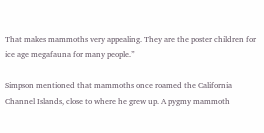That makes mammoths very appealing. They are the poster children for ice age megafauna for many people.”

Simpson mentioned that mammoths once roamed the California Channel Islands, close to where he grew up. A pygmy mammoth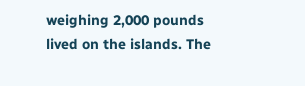weighing 2,000 pounds lived on the islands. The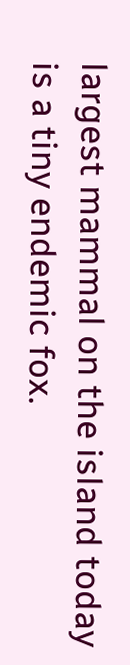largest mammal on the island today is a tiny endemic fox.